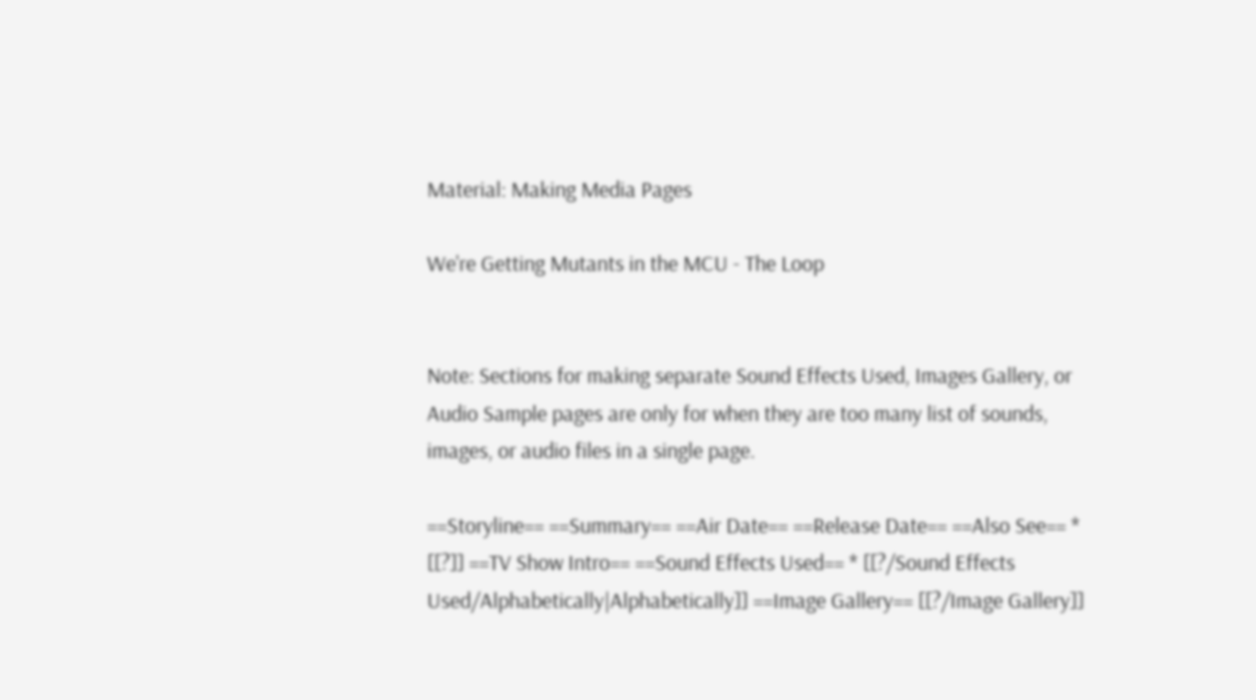Material: Making Media Pages

We're Getting Mutants in the MCU - The Loop


Note: Sections for making separate Sound Effects Used, Images Gallery, or Audio Sample pages are only for when they are too many list of sounds, images, or audio files in a single page.

==Storyline== ==Summary== ==Air Date== ==Release Date== ==Also See== * [[?]] ==TV Show Intro== ==Sound Effects Used== * [[?/Sound Effects Used/Alphabetically|Alphabetically]] ==Image Gallery== [[?/Image Gallery]]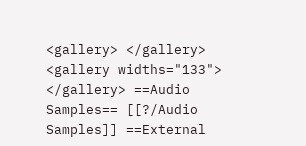<gallery> </gallery> <gallery widths="133"> </gallery> ==Audio Samples== [[?/Audio Samples]] ==External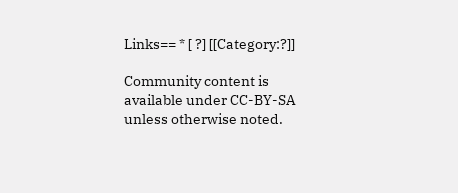Links== * [ ?] [[Category:?]]

Community content is available under CC-BY-SA unless otherwise noted.